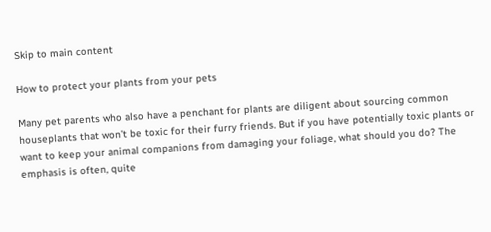Skip to main content

How to protect your plants from your pets

Many pet parents who also have a penchant for plants are diligent about sourcing common houseplants that won’t be toxic for their furry friends. But if you have potentially toxic plants or want to keep your animal companions from damaging your foliage, what should you do? The emphasis is often, quite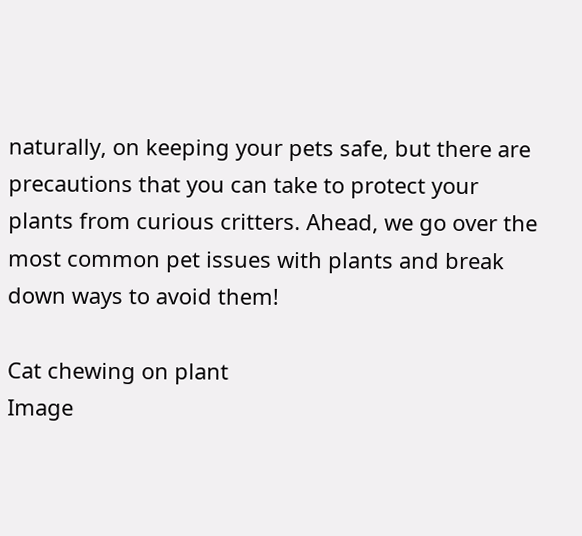naturally, on keeping your pets safe, but there are precautions that you can take to protect your plants from curious critters. Ahead, we go over the most common pet issues with plants and break down ways to avoid them!

Cat chewing on plant
Image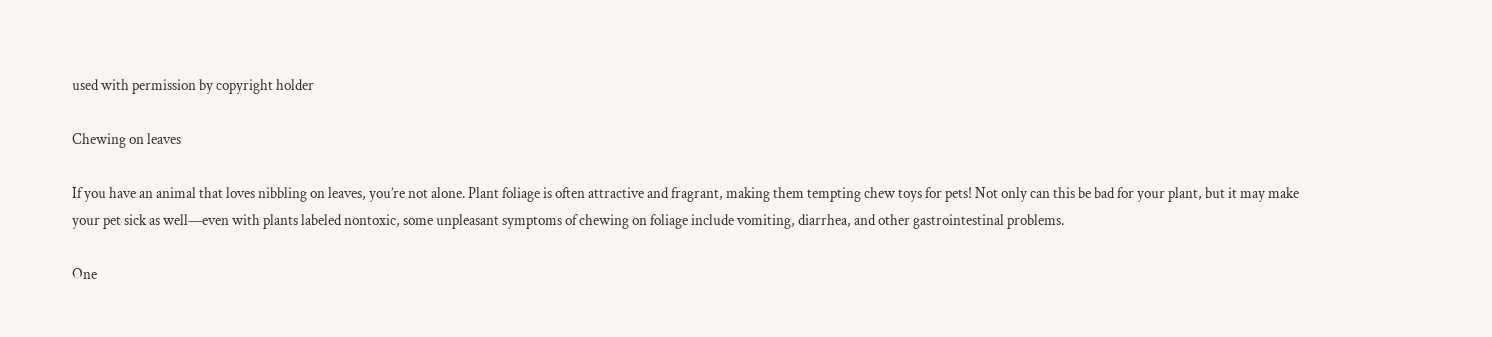used with permission by copyright holder

Chewing on leaves

If you have an animal that loves nibbling on leaves, you’re not alone. Plant foliage is often attractive and fragrant, making them tempting chew toys for pets! Not only can this be bad for your plant, but it may make your pet sick as well—even with plants labeled nontoxic, some unpleasant symptoms of chewing on foliage include vomiting, diarrhea, and other gastrointestinal problems.

One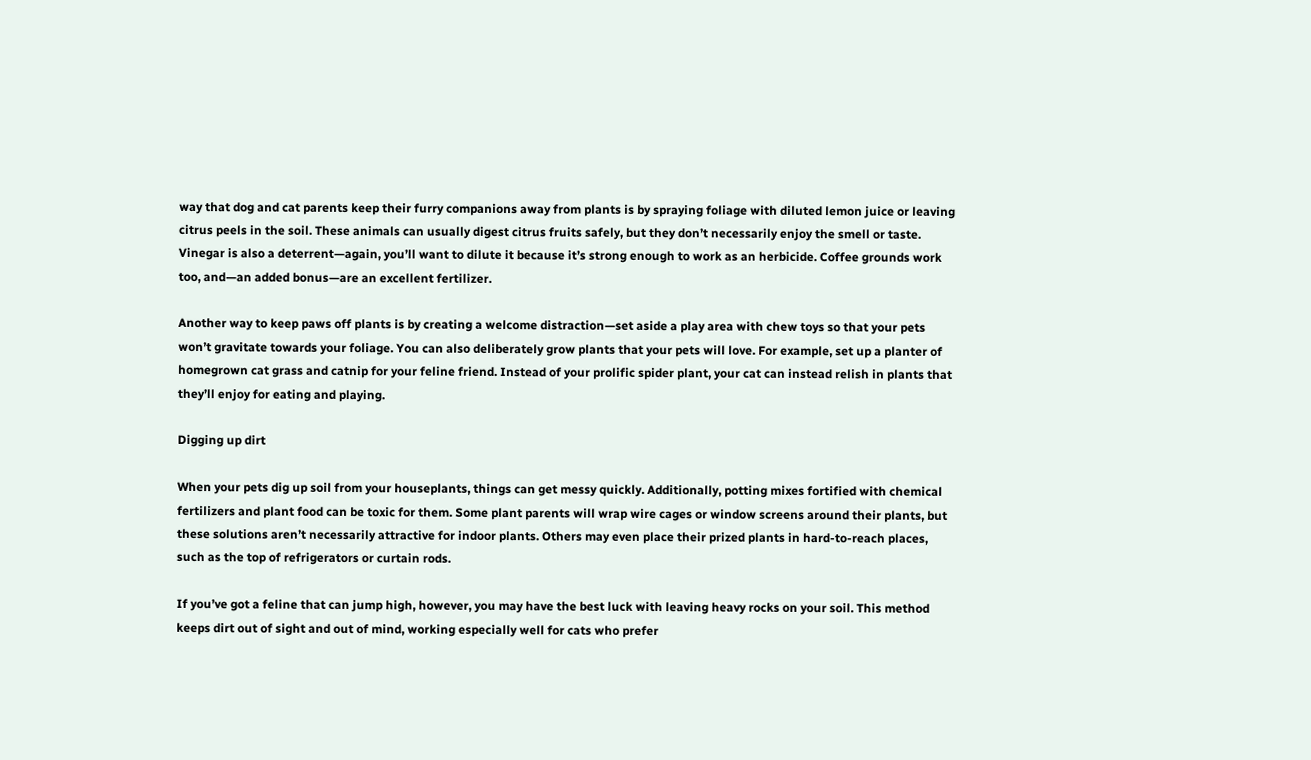way that dog and cat parents keep their furry companions away from plants is by spraying foliage with diluted lemon juice or leaving citrus peels in the soil. These animals can usually digest citrus fruits safely, but they don’t necessarily enjoy the smell or taste. Vinegar is also a deterrent—again, you’ll want to dilute it because it’s strong enough to work as an herbicide. Coffee grounds work too, and—an added bonus—are an excellent fertilizer.

Another way to keep paws off plants is by creating a welcome distraction—set aside a play area with chew toys so that your pets won’t gravitate towards your foliage. You can also deliberately grow plants that your pets will love. For example, set up a planter of homegrown cat grass and catnip for your feline friend. Instead of your prolific spider plant, your cat can instead relish in plants that they’ll enjoy for eating and playing.

Digging up dirt

When your pets dig up soil from your houseplants, things can get messy quickly. Additionally, potting mixes fortified with chemical fertilizers and plant food can be toxic for them. Some plant parents will wrap wire cages or window screens around their plants, but these solutions aren’t necessarily attractive for indoor plants. Others may even place their prized plants in hard-to-reach places, such as the top of refrigerators or curtain rods.

If you’ve got a feline that can jump high, however, you may have the best luck with leaving heavy rocks on your soil. This method keeps dirt out of sight and out of mind, working especially well for cats who prefer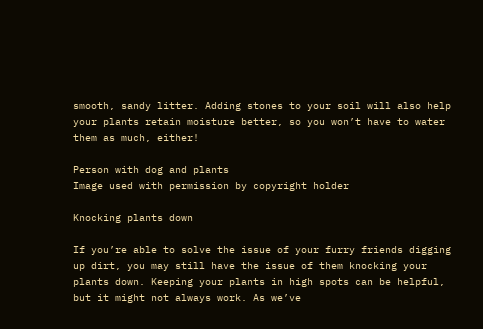smooth, sandy litter. Adding stones to your soil will also help your plants retain moisture better, so you won’t have to water them as much, either!

Person with dog and plants
Image used with permission by copyright holder

Knocking plants down

If you’re able to solve the issue of your furry friends digging up dirt, you may still have the issue of them knocking your plants down. Keeping your plants in high spots can be helpful, but it might not always work. As we’ve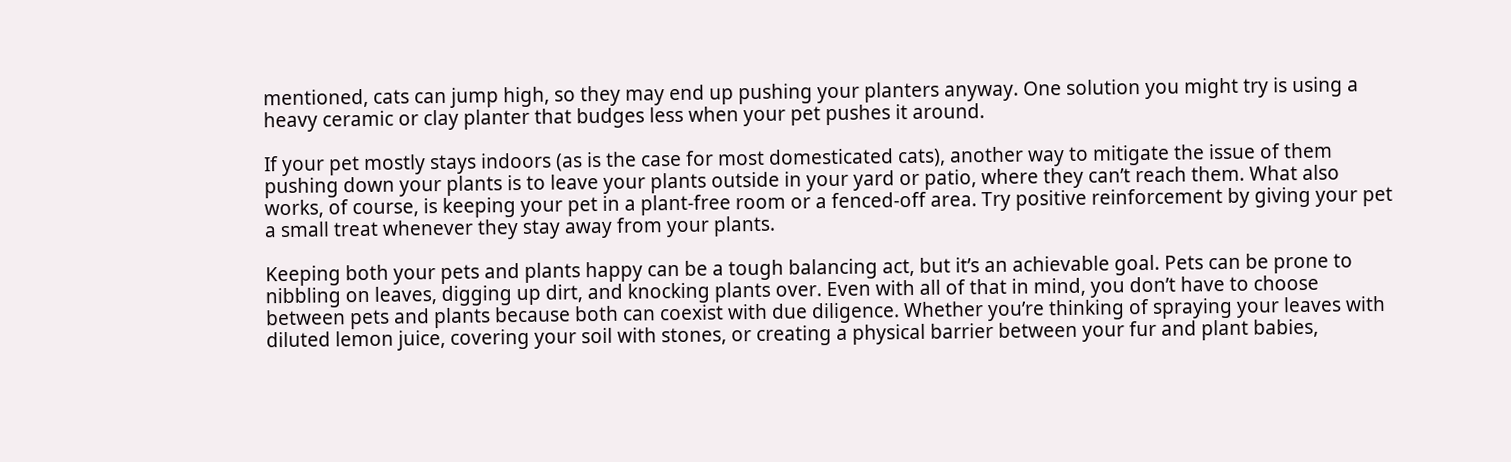mentioned, cats can jump high, so they may end up pushing your planters anyway. One solution you might try is using a heavy ceramic or clay planter that budges less when your pet pushes it around.

If your pet mostly stays indoors (as is the case for most domesticated cats), another way to mitigate the issue of them pushing down your plants is to leave your plants outside in your yard or patio, where they can’t reach them. What also works, of course, is keeping your pet in a plant-free room or a fenced-off area. Try positive reinforcement by giving your pet a small treat whenever they stay away from your plants.

Keeping both your pets and plants happy can be a tough balancing act, but it’s an achievable goal. Pets can be prone to nibbling on leaves, digging up dirt, and knocking plants over. Even with all of that in mind, you don’t have to choose between pets and plants because both can coexist with due diligence. Whether you’re thinking of spraying your leaves with diluted lemon juice, covering your soil with stones, or creating a physical barrier between your fur and plant babies,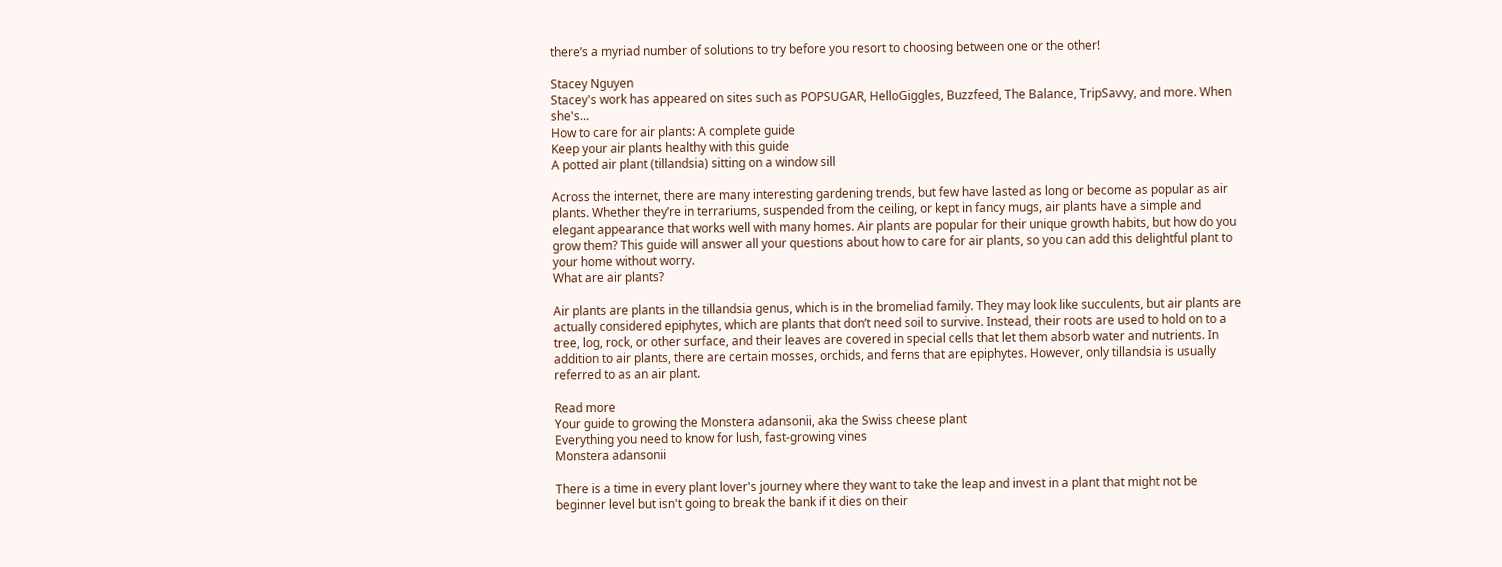there’s a myriad number of solutions to try before you resort to choosing between one or the other!

Stacey Nguyen
Stacey's work has appeared on sites such as POPSUGAR, HelloGiggles, Buzzfeed, The Balance, TripSavvy, and more. When she's…
How to care for air plants: A complete guide
Keep your air plants healthy with this guide
A potted air plant (tillandsia) sitting on a window sill

Across the internet, there are many interesting gardening trends, but few have lasted as long or become as popular as air plants. Whether they’re in terrariums, suspended from the ceiling, or kept in fancy mugs, air plants have a simple and elegant appearance that works well with many homes. Air plants are popular for their unique growth habits, but how do you grow them? This guide will answer all your questions about how to care for air plants, so you can add this delightful plant to your home without worry.
What are air plants?

Air plants are plants in the tillandsia genus, which is in the bromeliad family. They may look like succulents, but air plants are actually considered epiphytes, which are plants that don’t need soil to survive. Instead, their roots are used to hold on to a tree, log, rock, or other surface, and their leaves are covered in special cells that let them absorb water and nutrients. In addition to air plants, there are certain mosses, orchids, and ferns that are epiphytes. However, only tillandsia is usually referred to as an air plant.

Read more
Your guide to growing the Monstera adansonii, aka the Swiss cheese plant
Everything you need to know for lush, fast-growing vines
Monstera adansonii

There is a time in every plant lover's journey where they want to take the leap and invest in a plant that might not be beginner level but isn't going to break the bank if it dies on their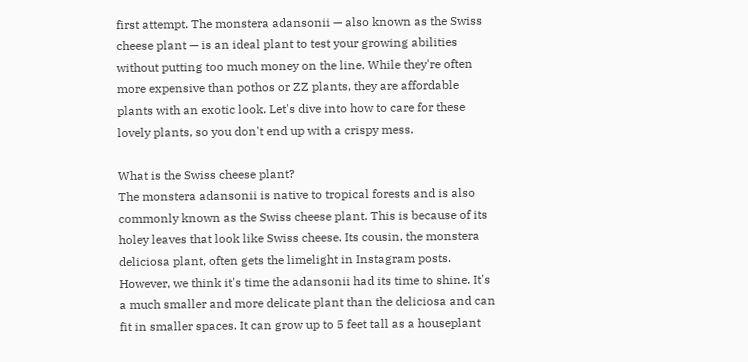first attempt. The monstera adansonii — also known as the Swiss cheese plant — is an ideal plant to test your growing abilities without putting too much money on the line. While they're often more expensive than pothos or ZZ plants, they are affordable plants with an exotic look. Let's dive into how to care for these lovely plants, so you don't end up with a crispy mess.

What is the Swiss cheese plant?
The monstera adansonii is native to tropical forests and is also commonly known as the Swiss cheese plant. This is because of its holey leaves that look like Swiss cheese. Its cousin, the monstera deliciosa plant, often gets the limelight in Instagram posts. However, we think it's time the adansonii had its time to shine. It's a much smaller and more delicate plant than the deliciosa and can fit in smaller spaces. It can grow up to 5 feet tall as a houseplant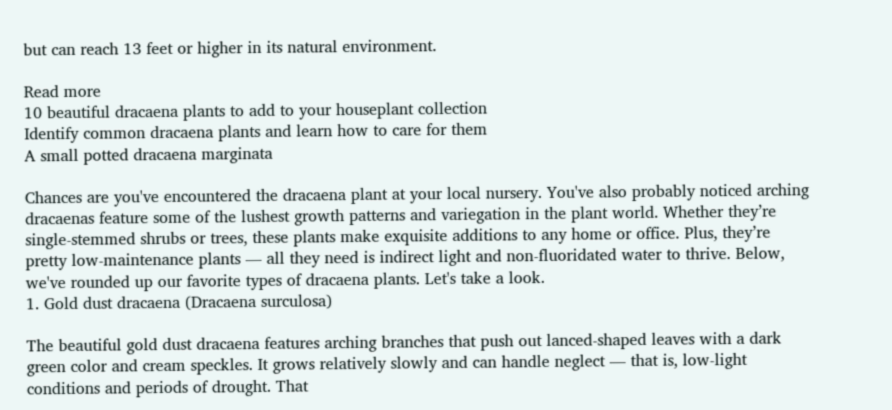but can reach 13 feet or higher in its natural environment.

Read more
10 beautiful dracaena plants to add to your houseplant collection
Identify common dracaena plants and learn how to care for them
A small potted dracaena marginata

Chances are you've encountered the dracaena plant at your local nursery. You've also probably noticed arching dracaenas feature some of the lushest growth patterns and variegation in the plant world. Whether they’re single-stemmed shrubs or trees, these plants make exquisite additions to any home or office. Plus, they’re pretty low-maintenance plants — all they need is indirect light and non-fluoridated water to thrive. Below, we've rounded up our favorite types of dracaena plants. Let's take a look.
1. Gold dust dracaena (Dracaena surculosa)

The beautiful gold dust dracaena features arching branches that push out lanced-shaped leaves with a dark green color and cream speckles. It grows relatively slowly and can handle neglect — that is, low-light conditions and periods of drought. That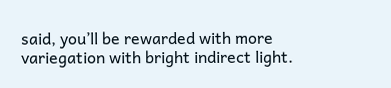said, you’ll be rewarded with more variegation with bright indirect light.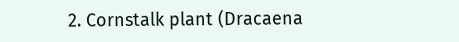2. Cornstalk plant (Dracaena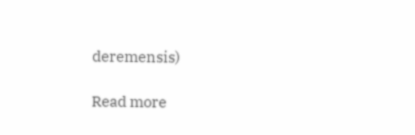deremensis)

Read more